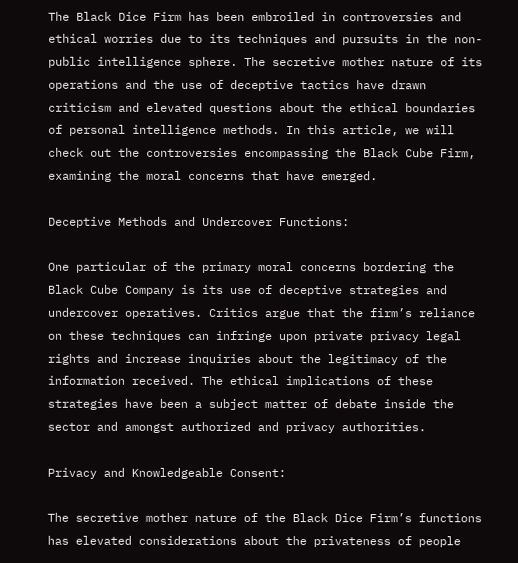The Black Dice Firm has been embroiled in controversies and ethical worries due to its techniques and pursuits in the non-public intelligence sphere. The secretive mother nature of its operations and the use of deceptive tactics have drawn criticism and elevated questions about the ethical boundaries of personal intelligence methods. In this article, we will check out the controversies encompassing the Black Cube Firm, examining the moral concerns that have emerged.

Deceptive Methods and Undercover Functions:

One particular of the primary moral concerns bordering the Black Cube Company is its use of deceptive strategies and undercover operatives. Critics argue that the firm’s reliance on these techniques can infringe upon private privacy legal rights and increase inquiries about the legitimacy of the information received. The ethical implications of these strategies have been a subject matter of debate inside the sector and amongst authorized and privacy authorities.

Privacy and Knowledgeable Consent:

The secretive mother nature of the Black Dice Firm’s functions has elevated considerations about the privateness of people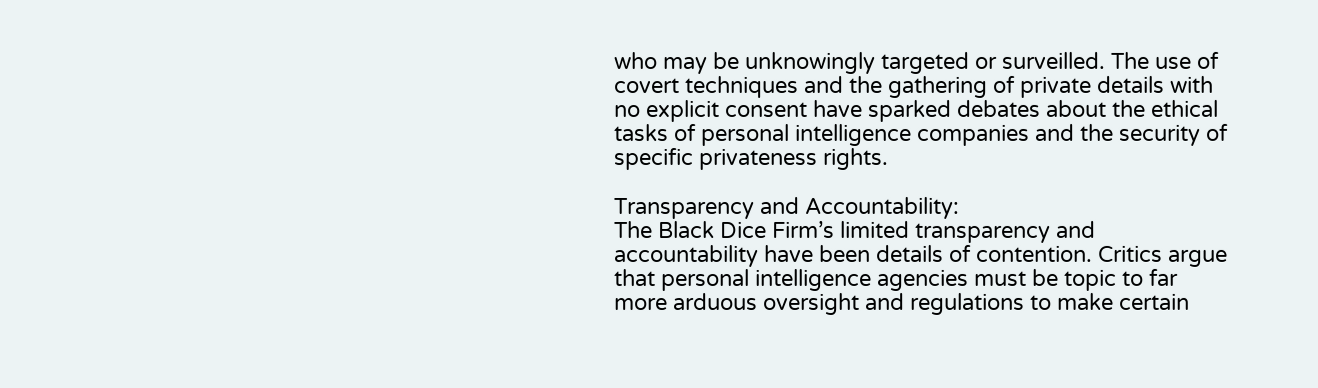who may be unknowingly targeted or surveilled. The use of covert techniques and the gathering of private details with no explicit consent have sparked debates about the ethical tasks of personal intelligence companies and the security of specific privateness rights.

Transparency and Accountability:
The Black Dice Firm’s limited transparency and accountability have been details of contention. Critics argue that personal intelligence agencies must be topic to far more arduous oversight and regulations to make certain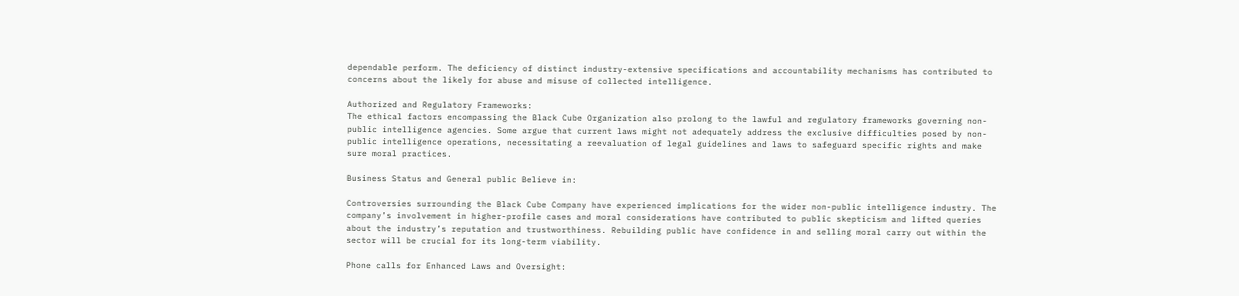dependable perform. The deficiency of distinct industry-extensive specifications and accountability mechanisms has contributed to concerns about the likely for abuse and misuse of collected intelligence.

Authorized and Regulatory Frameworks:
The ethical factors encompassing the Black Cube Organization also prolong to the lawful and regulatory frameworks governing non-public intelligence agencies. Some argue that current laws might not adequately address the exclusive difficulties posed by non-public intelligence operations, necessitating a reevaluation of legal guidelines and laws to safeguard specific rights and make sure moral practices.

Business Status and General public Believe in:

Controversies surrounding the Black Cube Company have experienced implications for the wider non-public intelligence industry. The company’s involvement in higher-profile cases and moral considerations have contributed to public skepticism and lifted queries about the industry’s reputation and trustworthiness. Rebuilding public have confidence in and selling moral carry out within the sector will be crucial for its long-term viability.

Phone calls for Enhanced Laws and Oversight: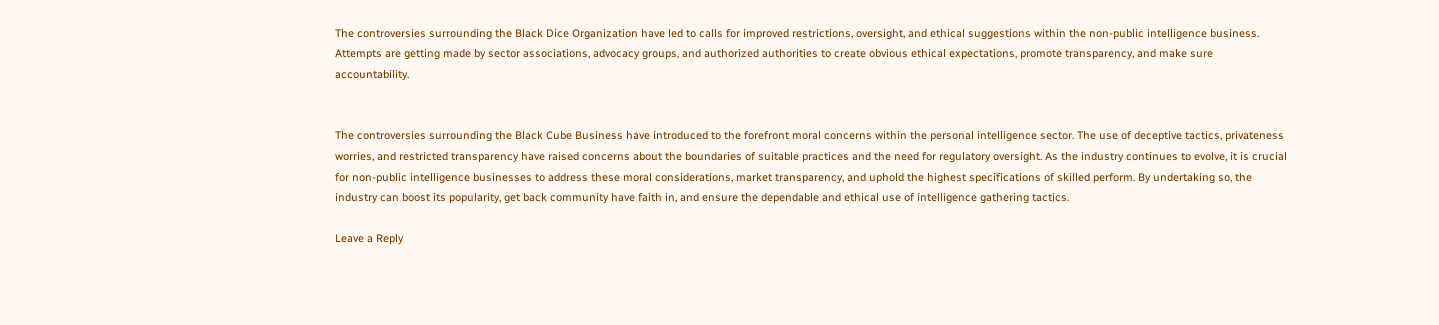The controversies surrounding the Black Dice Organization have led to calls for improved restrictions, oversight, and ethical suggestions within the non-public intelligence business. Attempts are getting made by sector associations, advocacy groups, and authorized authorities to create obvious ethical expectations, promote transparency, and make sure accountability.


The controversies surrounding the Black Cube Business have introduced to the forefront moral concerns within the personal intelligence sector. The use of deceptive tactics, privateness worries, and restricted transparency have raised concerns about the boundaries of suitable practices and the need for regulatory oversight. As the industry continues to evolve, it is crucial for non-public intelligence businesses to address these moral considerations, market transparency, and uphold the highest specifications of skilled perform. By undertaking so, the industry can boost its popularity, get back community have faith in, and ensure the dependable and ethical use of intelligence gathering tactics.

Leave a Reply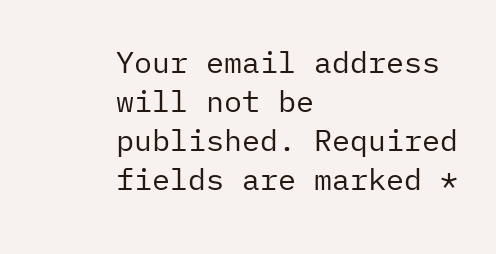Your email address will not be published. Required fields are marked *